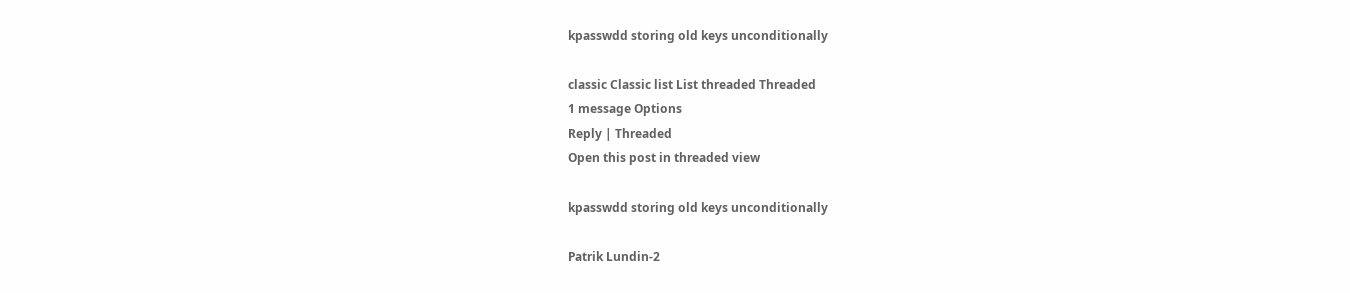kpasswdd storing old keys unconditionally

classic Classic list List threaded Threaded
1 message Options
Reply | Threaded
Open this post in threaded view

kpasswdd storing old keys unconditionally

Patrik Lundin-2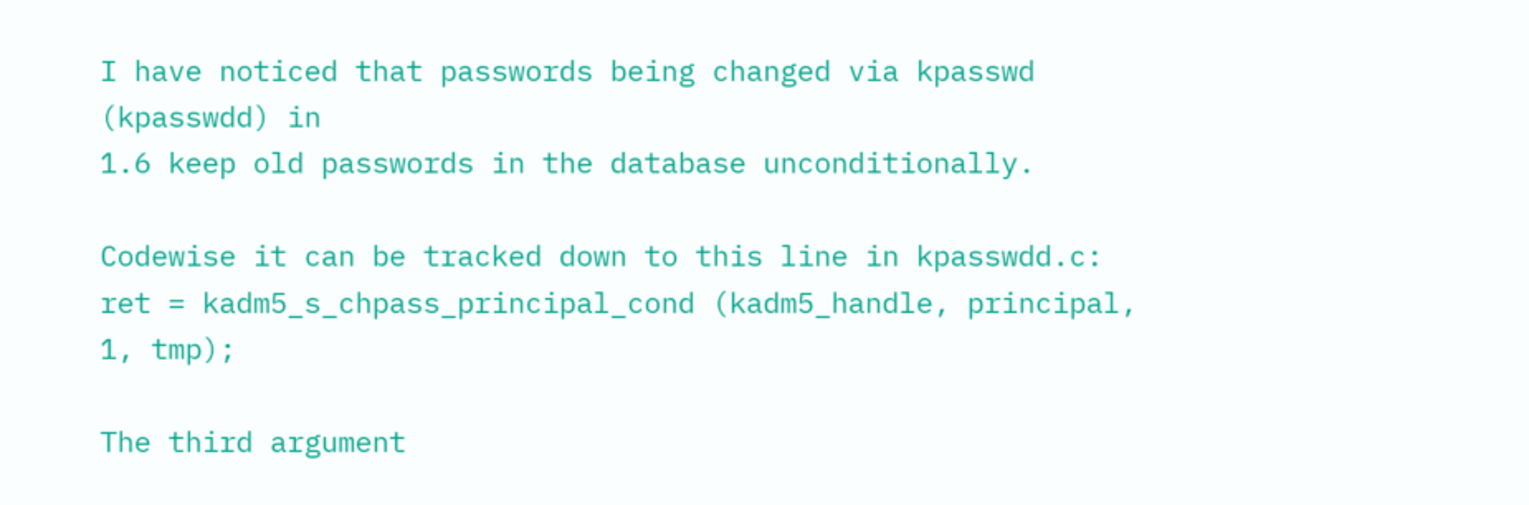I have noticed that passwords being changed via kpasswd (kpasswdd) in
1.6 keep old passwords in the database unconditionally.

Codewise it can be tracked down to this line in kpasswdd.c:
ret = kadm5_s_chpass_principal_cond (kadm5_handle, principal, 1, tmp);

The third argument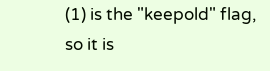(1) is the "keepold" flag, so it is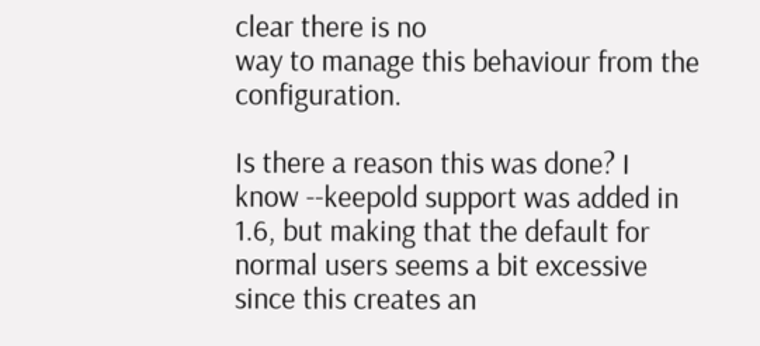clear there is no
way to manage this behaviour from the configuration.

Is there a reason this was done? I know --keepold support was added in
1.6, but making that the default for normal users seems a bit excessive
since this creates an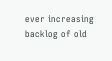ever increasing backlog of old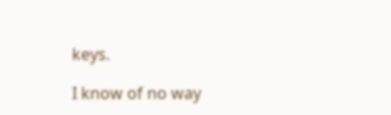keys.

I know of no way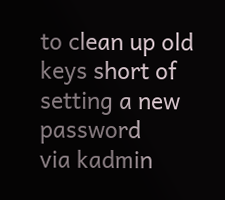to clean up old keys short of setting a new password
via kadmin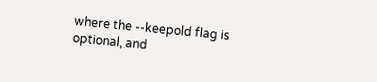where the --keepold flag is optional, and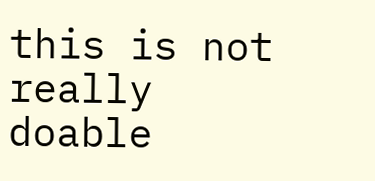this is not really
doable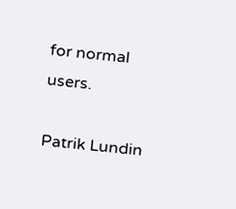for normal users.

Patrik Lundin